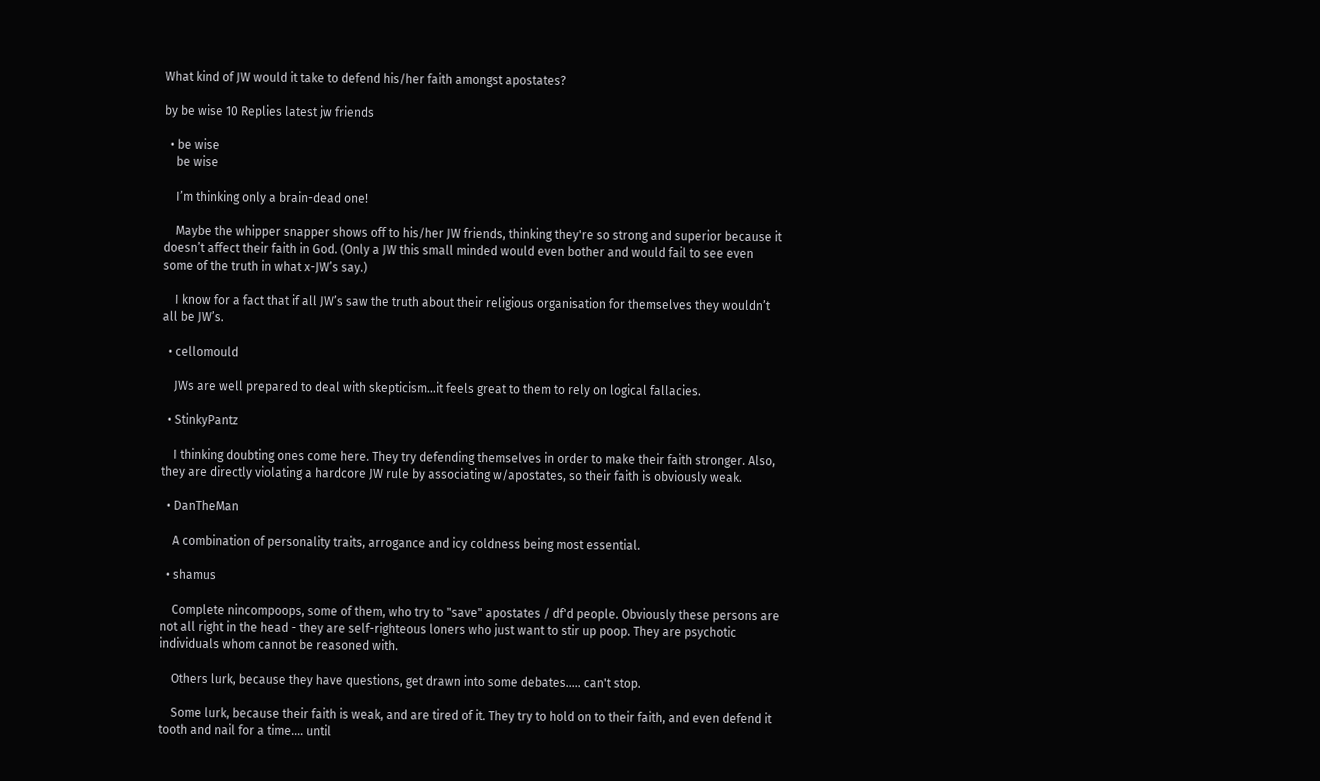What kind of JW would it take to defend his/her faith amongst apostates?

by be wise 10 Replies latest jw friends

  • be wise
    be wise

    I’m thinking only a brain-dead one!

    Maybe the whipper snapper shows off to his/her JW friends, thinking they're so strong and superior because it doesn’t affect their faith in God. (Only a JW this small minded would even bother and would fail to see even some of the truth in what x-JW’s say.)

    I know for a fact that if all JW’s saw the truth about their religious organisation for themselves they wouldn’t all be JW’s.

  • cellomould

    JWs are well prepared to deal with skepticism...it feels great to them to rely on logical fallacies.

  • StinkyPantz

    I thinking doubting ones come here. They try defending themselves in order to make their faith stronger. Also, they are directly violating a hardcore JW rule by associating w/apostates, so their faith is obviously weak.

  • DanTheMan

    A combination of personality traits, arrogance and icy coldness being most essential.

  • shamus

    Complete nincompoops, some of them, who try to "save" apostates / df'd people. Obviously these persons are not all right in the head - they are self-righteous loners who just want to stir up poop. They are psychotic individuals whom cannot be reasoned with.

    Others lurk, because they have questions, get drawn into some debates..... can't stop.

    Some lurk, because their faith is weak, and are tired of it. They try to hold on to their faith, and even defend it tooth and nail for a time.... until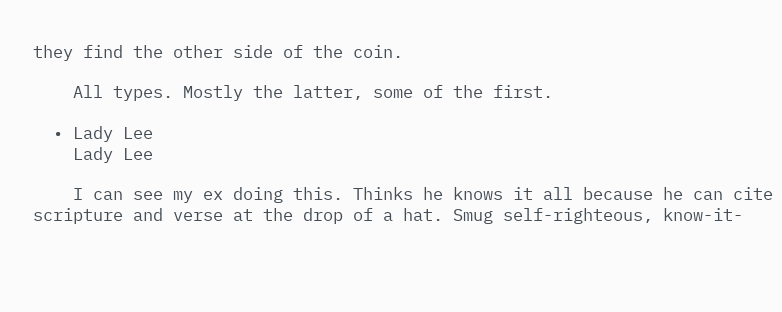they find the other side of the coin.

    All types. Mostly the latter, some of the first.

  • Lady Lee
    Lady Lee

    I can see my ex doing this. Thinks he knows it all because he can cite scripture and verse at the drop of a hat. Smug self-righteous, know-it-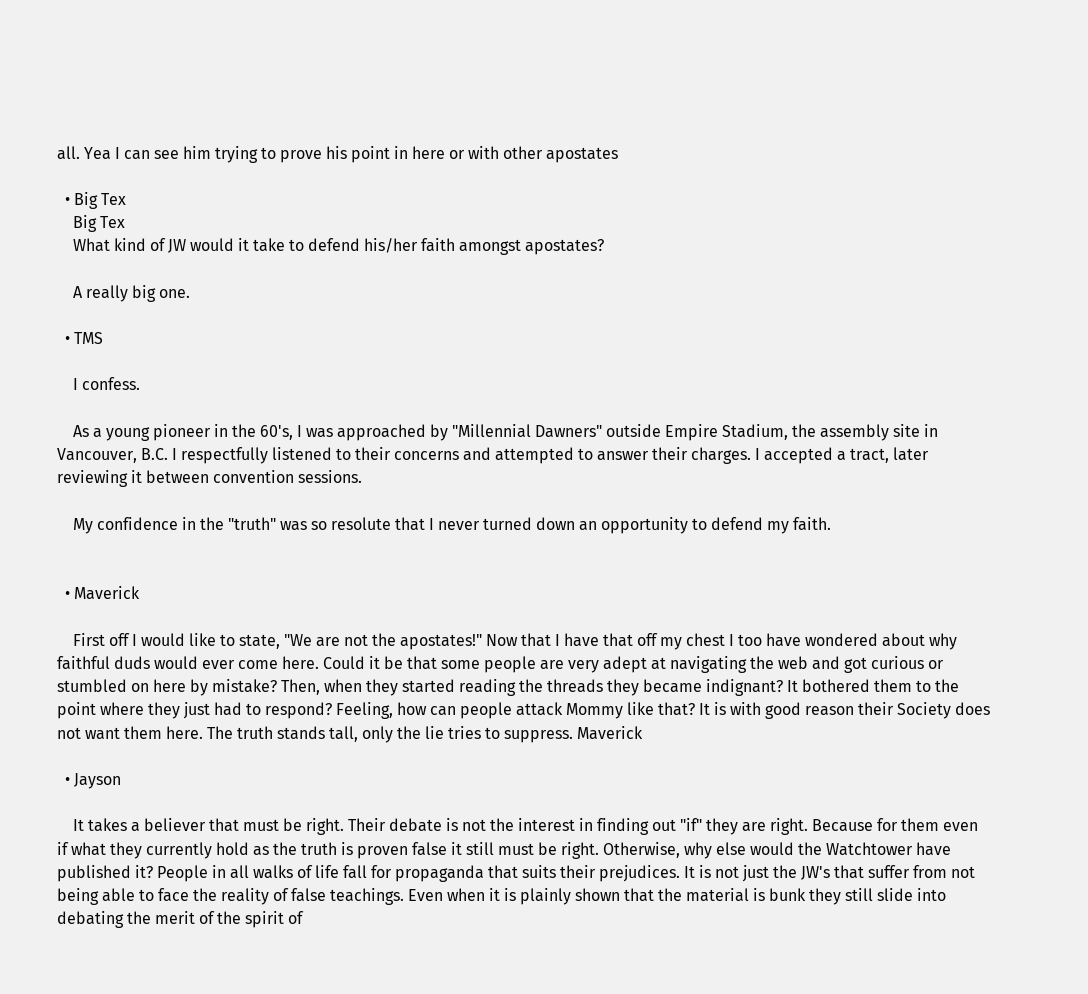all. Yea I can see him trying to prove his point in here or with other apostates

  • Big Tex
    Big Tex
    What kind of JW would it take to defend his/her faith amongst apostates?

    A really big one.

  • TMS

    I confess.

    As a young pioneer in the 60's, I was approached by "Millennial Dawners" outside Empire Stadium, the assembly site in Vancouver, B.C. I respectfully listened to their concerns and attempted to answer their charges. I accepted a tract, later reviewing it between convention sessions.

    My confidence in the "truth" was so resolute that I never turned down an opportunity to defend my faith.


  • Maverick

    First off I would like to state, "We are not the apostates!" Now that I have that off my chest I too have wondered about why faithful duds would ever come here. Could it be that some people are very adept at navigating the web and got curious or stumbled on here by mistake? Then, when they started reading the threads they became indignant? It bothered them to the point where they just had to respond? Feeling, how can people attack Mommy like that? It is with good reason their Society does not want them here. The truth stands tall, only the lie tries to suppress. Maverick

  • Jayson

    It takes a believer that must be right. Their debate is not the interest in finding out "if" they are right. Because for them even if what they currently hold as the truth is proven false it still must be right. Otherwise, why else would the Watchtower have published it? People in all walks of life fall for propaganda that suits their prejudices. It is not just the JW's that suffer from not being able to face the reality of false teachings. Even when it is plainly shown that the material is bunk they still slide into debating the merit of the spirit of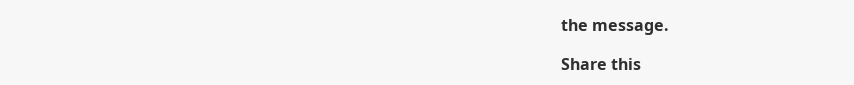the message.

Share this